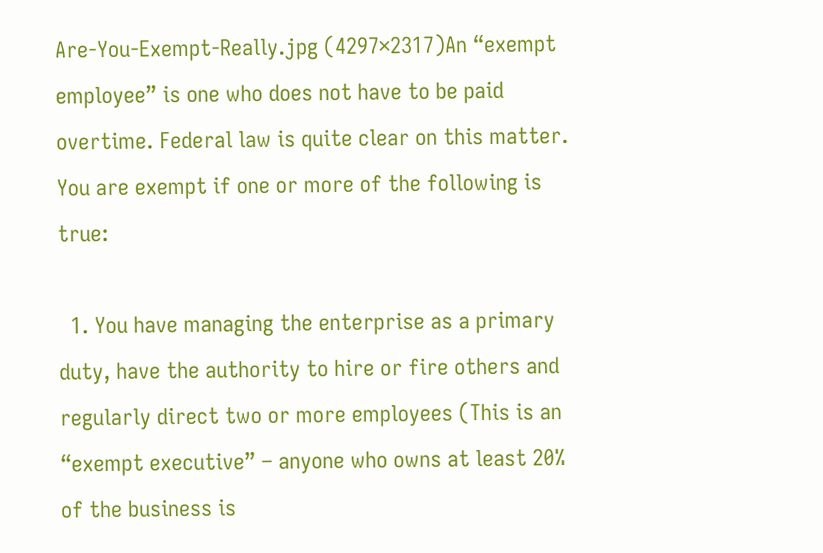Are-You-Exempt-Really.jpg (4297×2317)An “exempt employee” is one who does not have to be paid overtime. Federal law is quite clear on this matter. You are exempt if one or more of the following is true:

  1. You have managing the enterprise as a primary duty, have the authority to hire or fire others and regularly direct two or more employees (This is an “exempt executive” – anyone who owns at least 20% of the business is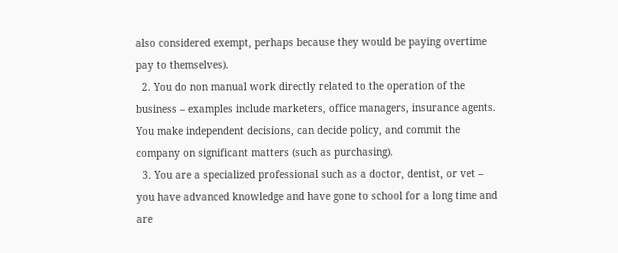also considered exempt, perhaps because they would be paying overtime pay to themselves).
  2. You do non manual work directly related to the operation of the business – examples include marketers, office managers, insurance agents. You make independent decisions, can decide policy, and commit the company on significant matters (such as purchasing).
  3. You are a specialized professional such as a doctor, dentist, or vet – you have advanced knowledge and have gone to school for a long time and are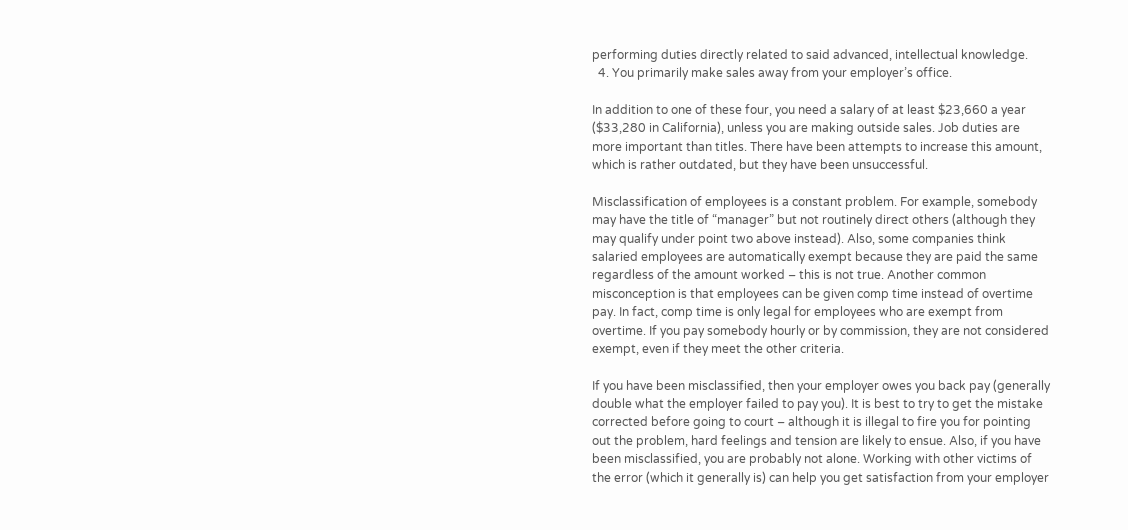performing duties directly related to said advanced, intellectual knowledge.
  4. You primarily make sales away from your employer’s office.

In addition to one of these four, you need a salary of at least $23,660 a year ($33,280 in California), unless you are making outside sales. Job duties are more important than titles. There have been attempts to increase this amount, which is rather outdated, but they have been unsuccessful.

Misclassification of employees is a constant problem. For example, somebody may have the title of “manager” but not routinely direct others (although they may qualify under point two above instead). Also, some companies think salaried employees are automatically exempt because they are paid the same regardless of the amount worked – this is not true. Another common misconception is that employees can be given comp time instead of overtime pay. In fact, comp time is only legal for employees who are exempt from overtime. If you pay somebody hourly or by commission, they are not considered exempt, even if they meet the other criteria.

If you have been misclassified, then your employer owes you back pay (generally double what the employer failed to pay you). It is best to try to get the mistake corrected before going to court – although it is illegal to fire you for pointing out the problem, hard feelings and tension are likely to ensue. Also, if you have been misclassified, you are probably not alone. Working with other victims of the error (which it generally is) can help you get satisfaction from your employer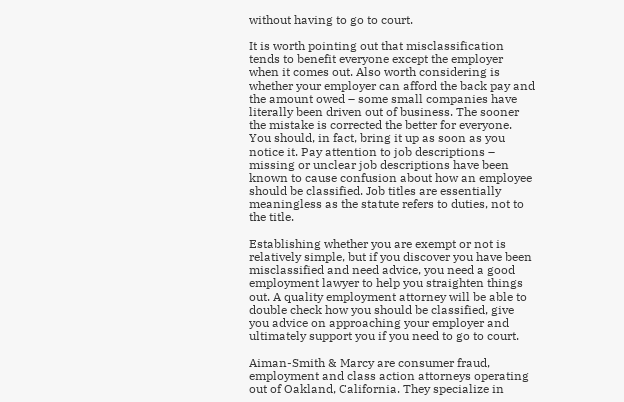without having to go to court.

It is worth pointing out that misclassification tends to benefit everyone except the employer when it comes out. Also worth considering is whether your employer can afford the back pay and the amount owed – some small companies have literally been driven out of business. The sooner the mistake is corrected the better for everyone. You should, in fact, bring it up as soon as you notice it. Pay attention to job descriptions – missing or unclear job descriptions have been known to cause confusion about how an employee should be classified. Job titles are essentially meaningless as the statute refers to duties, not to the title.

Establishing whether you are exempt or not is relatively simple, but if you discover you have been misclassified and need advice, you need a good employment lawyer to help you straighten things out. A quality employment attorney will be able to double check how you should be classified, give you advice on approaching your employer and ultimately support you if you need to go to court.

Aiman-Smith & Marcy are consumer fraud, employment and class action attorneys operating out of Oakland, California. They specialize in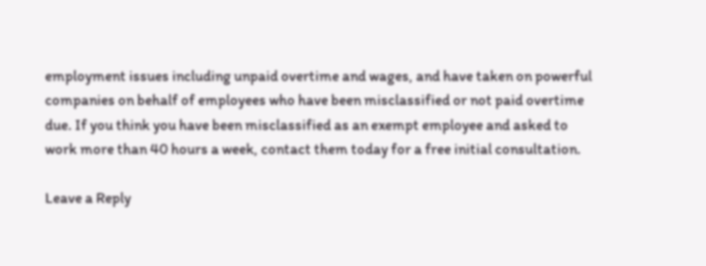employment issues including unpaid overtime and wages, and have taken on powerful companies on behalf of employees who have been misclassified or not paid overtime due. If you think you have been misclassified as an exempt employee and asked to work more than 40 hours a week, contact them today for a free initial consultation.

Leave a Reply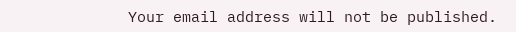Your email address will not be published.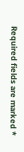Required fields are marked *